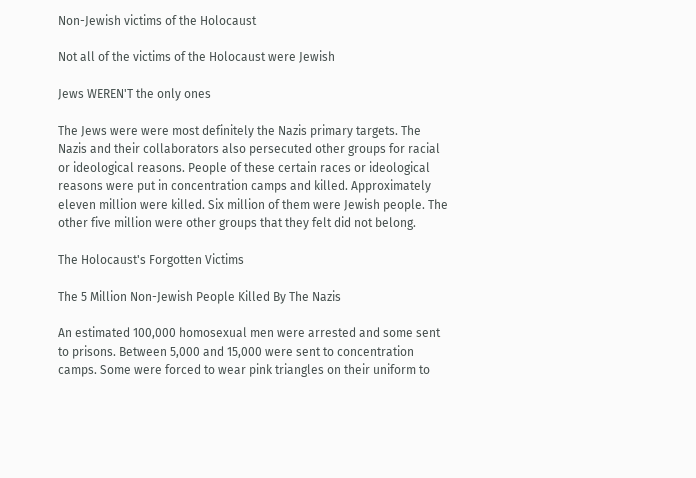Non-Jewish victims of the Holocaust

Not all of the victims of the Holocaust were Jewish

Jews WEREN'T the only ones

The Jews were were most definitely the Nazis primary targets. The Nazis and their collaborators also persecuted other groups for racial or ideological reasons. People of these certain races or ideological reasons were put in concentration camps and killed. Approximately eleven million were killed. Six million of them were Jewish people. The other five million were other groups that they felt did not belong.

The Holocaust's Forgotten Victims

The 5 Million Non-Jewish People Killed By The Nazis

An estimated 100,000 homosexual men were arrested and some sent to prisons. Between 5,000 and 15,000 were sent to concentration camps. Some were forced to wear pink triangles on their uniform to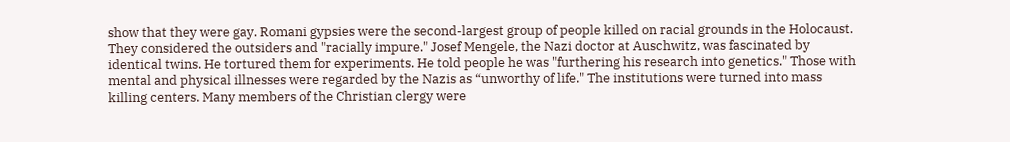show that they were gay. Romani gypsies were the second-largest group of people killed on racial grounds in the Holocaust. They considered the outsiders and "racially impure." Josef Mengele, the Nazi doctor at Auschwitz, was fascinated by identical twins. He tortured them for experiments. He told people he was "furthering his research into genetics." Those with mental and physical illnesses were regarded by the Nazis as “unworthy of life." The institutions were turned into mass killing centers. Many members of the Christian clergy were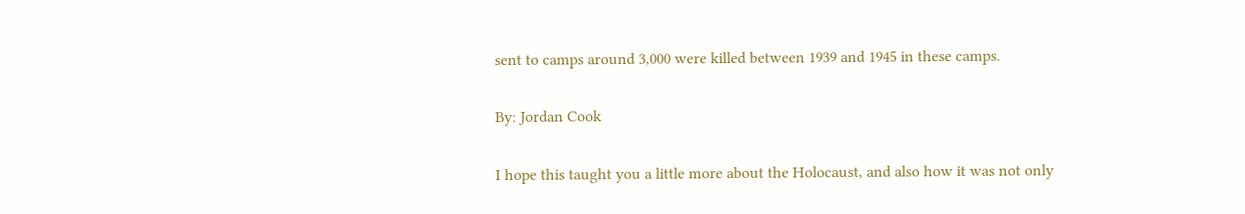sent to camps around 3,000 were killed between 1939 and 1945 in these camps.

By: Jordan Cook

I hope this taught you a little more about the Holocaust, and also how it was not only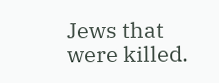Jews that were killed.